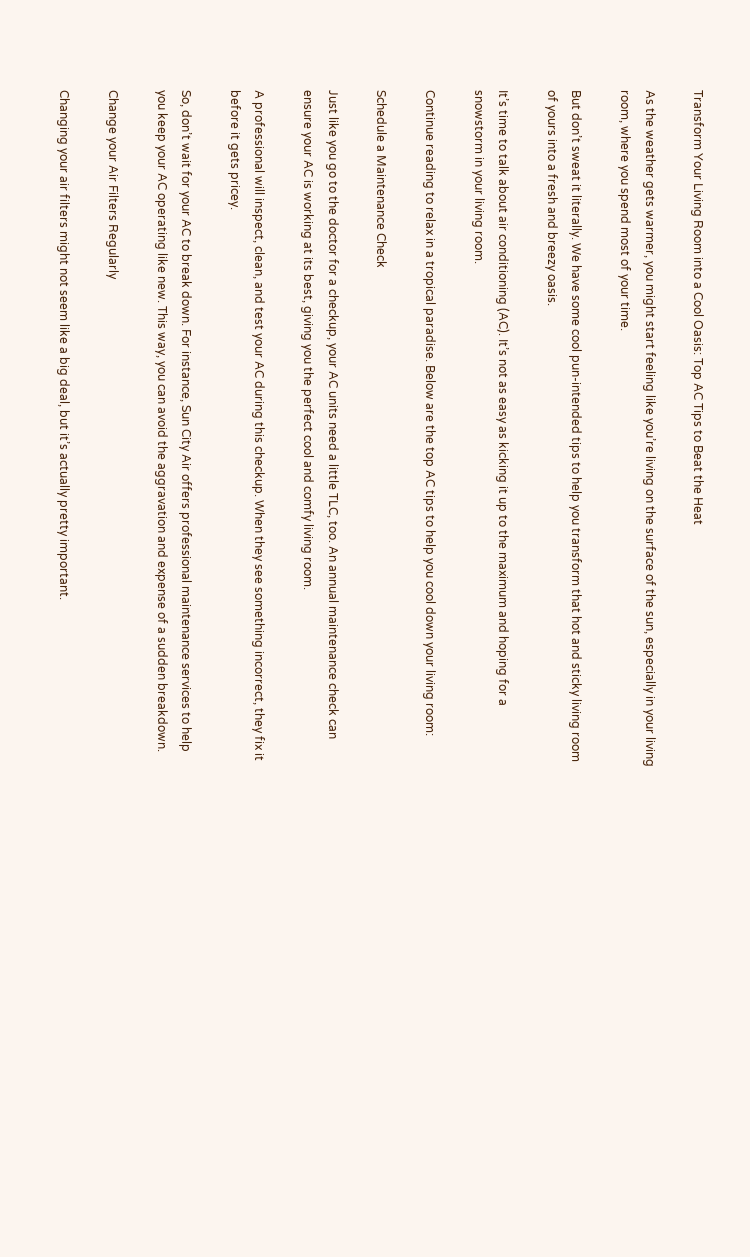Transform Your Living Room into a Cool Oasis: Top AC Tips to Beat the Heat

As the weather gets warmer, you might start feeling like you’re living on the surface of the sun, especially in your living room, where you spend most of your time.

But don’t sweat it literally. We have some cool pun-intended tips to help you transform that hot and sticky living room of yours into a fresh and breezy oasis.

It’s time to talk about air conditioning (AC). It’s not as easy as kicking it up to the maximum and hoping for a snowstorm in your living room.

Continue reading to relax in a tropical paradise. Below are the top AC tips to help you cool down your living room:

Schedule a Maintenance Check

Just like you go to the doctor for a checkup, your AC units need a little TLC, too. An annual maintenance check can ensure your AC is working at its best, giving you the perfect cool and comfy living room.

A professional will inspect, clean, and test your AC during this checkup. When they see something incorrect, they fix it before it gets pricey.

So, don’t wait for your AC to break down. For instance, Sun City Air offers professional maintenance services to help you keep your AC operating like new. This way, you can avoid the aggravation and expense of a sudden breakdown.

Change your Air Filters Regularly

Changing your air filters might not seem like a big deal, but it’s actually pretty important.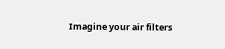Imagine your air filters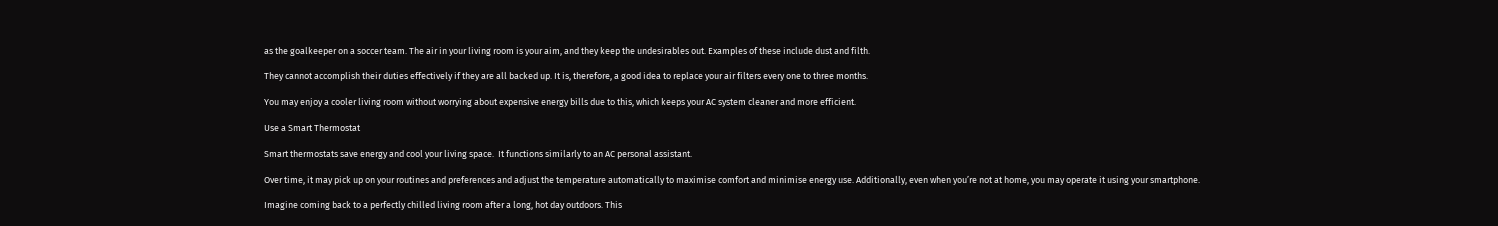as the goalkeeper on a soccer team. The air in your living room is your aim, and they keep the undesirables out. Examples of these include dust and filth.

They cannot accomplish their duties effectively if they are all backed up. It is, therefore, a good idea to replace your air filters every one to three months.

You may enjoy a cooler living room without worrying about expensive energy bills due to this, which keeps your AC system cleaner and more efficient.

Use a Smart Thermostat

Smart thermostats save energy and cool your living space.  It functions similarly to an AC personal assistant.

Over time, it may pick up on your routines and preferences and adjust the temperature automatically to maximise comfort and minimise energy use. Additionally, even when you’re not at home, you may operate it using your smartphone.

Imagine coming back to a perfectly chilled living room after a long, hot day outdoors. This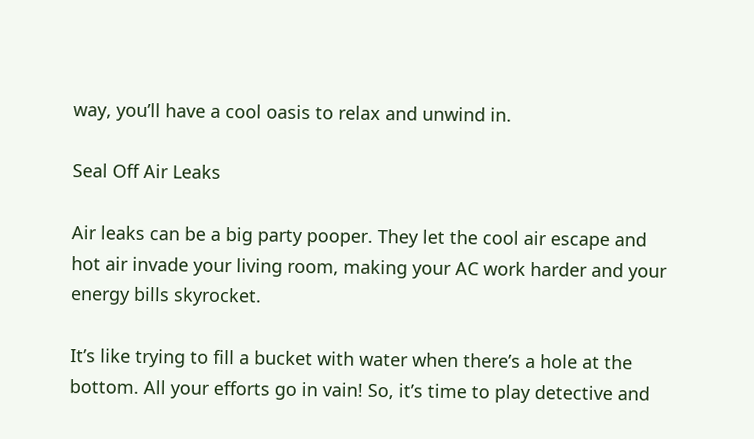way, you’ll have a cool oasis to relax and unwind in.

Seal Off Air Leaks

Air leaks can be a big party pooper. They let the cool air escape and hot air invade your living room, making your AC work harder and your energy bills skyrocket.

It’s like trying to fill a bucket with water when there’s a hole at the bottom. All your efforts go in vain! So, it’s time to play detective and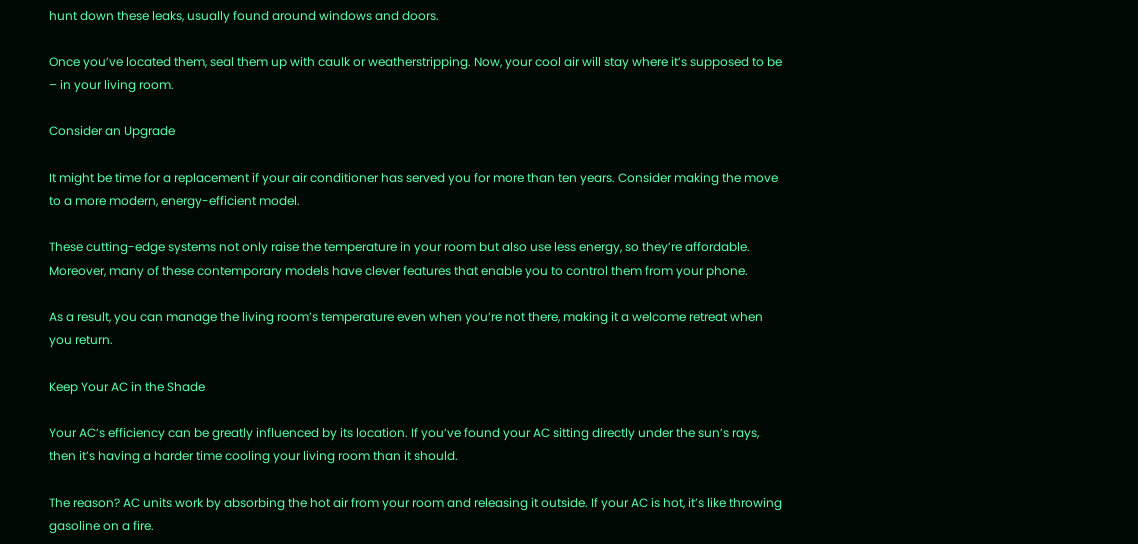hunt down these leaks, usually found around windows and doors.

Once you’ve located them, seal them up with caulk or weatherstripping. Now, your cool air will stay where it’s supposed to be – in your living room.

Consider an Upgrade

It might be time for a replacement if your air conditioner has served you for more than ten years. Consider making the move to a more modern, energy-efficient model.

These cutting-edge systems not only raise the temperature in your room but also use less energy, so they’re affordable. Moreover, many of these contemporary models have clever features that enable you to control them from your phone.

As a result, you can manage the living room’s temperature even when you’re not there, making it a welcome retreat when you return.

Keep Your AC in the Shade

Your AC’s efficiency can be greatly influenced by its location. If you’ve found your AC sitting directly under the sun’s rays, then it’s having a harder time cooling your living room than it should.

The reason? AC units work by absorbing the hot air from your room and releasing it outside. If your AC is hot, it’s like throwing gasoline on a fire.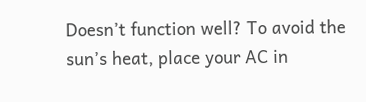Doesn’t function well? To avoid the sun’s heat, place your AC in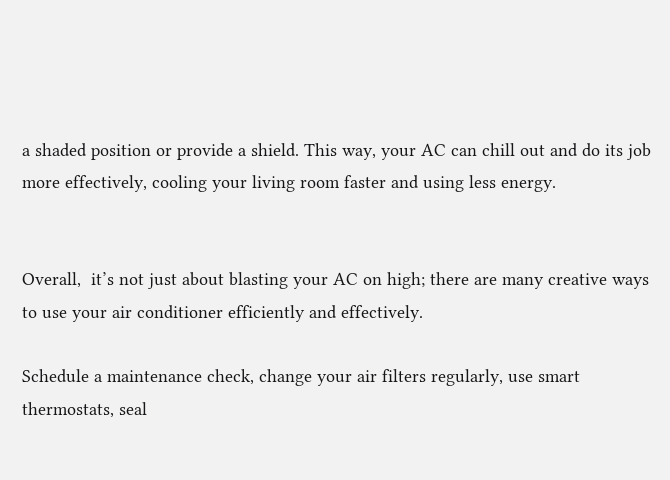a shaded position or provide a shield. This way, your AC can chill out and do its job more effectively, cooling your living room faster and using less energy.


Overall,  it’s not just about blasting your AC on high; there are many creative ways to use your air conditioner efficiently and effectively.

Schedule a maintenance check, change your air filters regularly, use smart thermostats, seal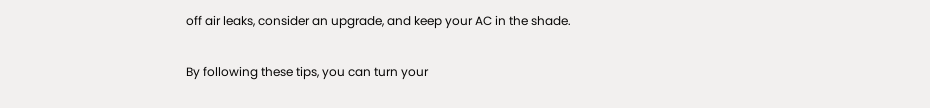off air leaks, consider an upgrade, and keep your AC in the shade.

By following these tips, you can turn your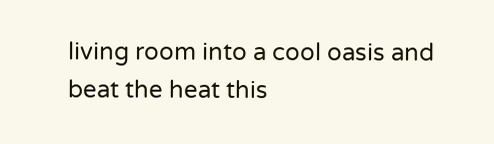living room into a cool oasis and beat the heat this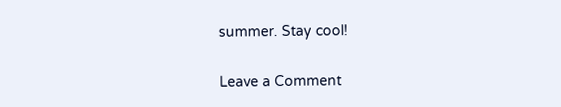summer. Stay cool!

Leave a Comment